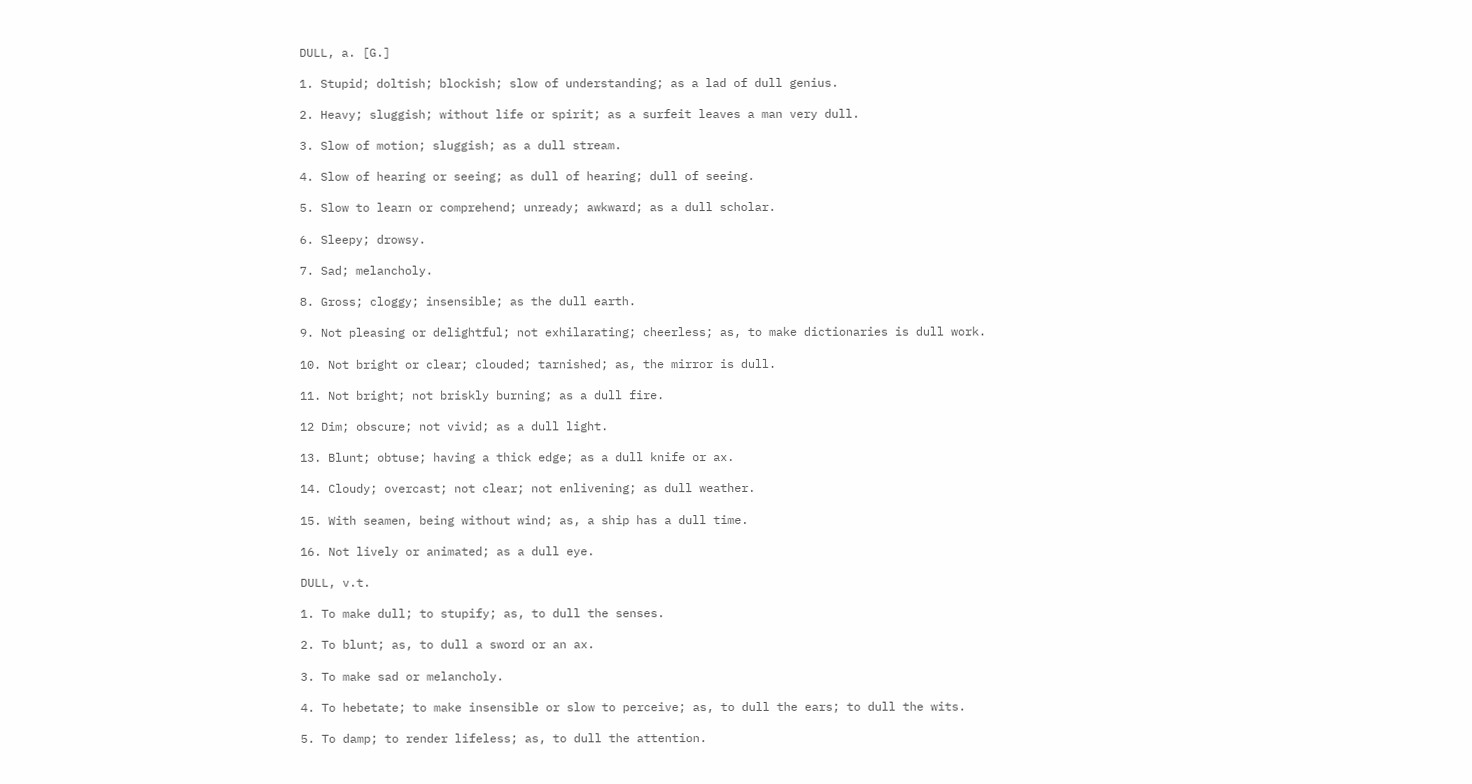DULL, a. [G.]

1. Stupid; doltish; blockish; slow of understanding; as a lad of dull genius.

2. Heavy; sluggish; without life or spirit; as a surfeit leaves a man very dull.

3. Slow of motion; sluggish; as a dull stream.

4. Slow of hearing or seeing; as dull of hearing; dull of seeing.

5. Slow to learn or comprehend; unready; awkward; as a dull scholar.

6. Sleepy; drowsy.

7. Sad; melancholy.

8. Gross; cloggy; insensible; as the dull earth.

9. Not pleasing or delightful; not exhilarating; cheerless; as, to make dictionaries is dull work.

10. Not bright or clear; clouded; tarnished; as, the mirror is dull.

11. Not bright; not briskly burning; as a dull fire.

12 Dim; obscure; not vivid; as a dull light.

13. Blunt; obtuse; having a thick edge; as a dull knife or ax.

14. Cloudy; overcast; not clear; not enlivening; as dull weather.

15. With seamen, being without wind; as, a ship has a dull time.

16. Not lively or animated; as a dull eye.

DULL, v.t.

1. To make dull; to stupify; as, to dull the senses.

2. To blunt; as, to dull a sword or an ax.

3. To make sad or melancholy.

4. To hebetate; to make insensible or slow to perceive; as, to dull the ears; to dull the wits.

5. To damp; to render lifeless; as, to dull the attention.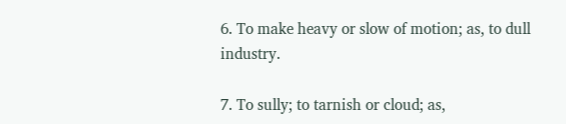6. To make heavy or slow of motion; as, to dull industry.

7. To sully; to tarnish or cloud; as,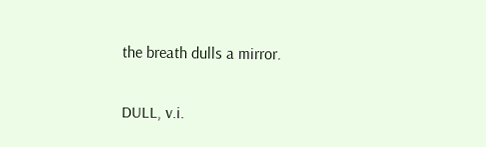the breath dulls a mirror.

DULL, v.i.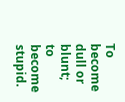To become dull or blunt; to become stupid.